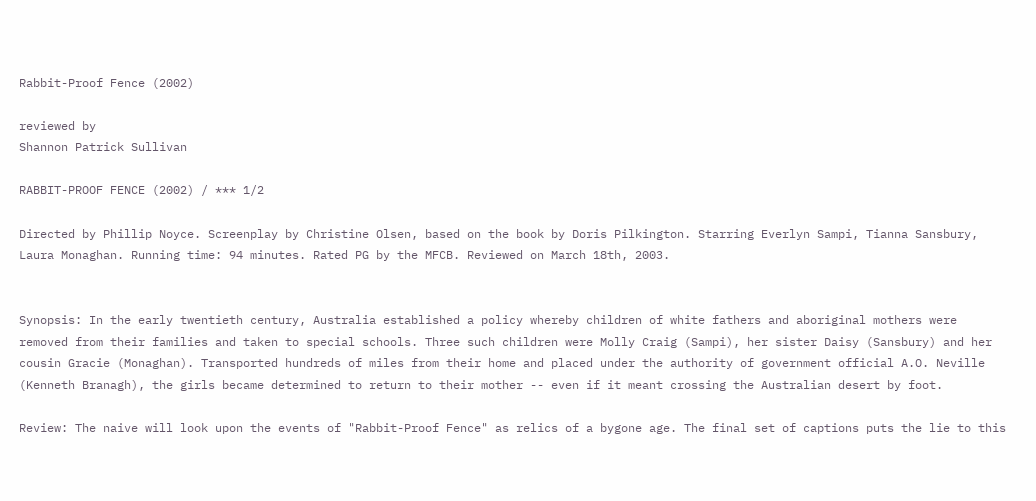Rabbit-Proof Fence (2002)

reviewed by
Shannon Patrick Sullivan

RABBIT-PROOF FENCE (2002) / *** 1/2

Directed by Phillip Noyce. Screenplay by Christine Olsen, based on the book by Doris Pilkington. Starring Everlyn Sampi, Tianna Sansbury, Laura Monaghan. Running time: 94 minutes. Rated PG by the MFCB. Reviewed on March 18th, 2003.


Synopsis: In the early twentieth century, Australia established a policy whereby children of white fathers and aboriginal mothers were removed from their families and taken to special schools. Three such children were Molly Craig (Sampi), her sister Daisy (Sansbury) and her cousin Gracie (Monaghan). Transported hundreds of miles from their home and placed under the authority of government official A.O. Neville (Kenneth Branagh), the girls became determined to return to their mother -- even if it meant crossing the Australian desert by foot.

Review: The naive will look upon the events of "Rabbit-Proof Fence" as relics of a bygone age. The final set of captions puts the lie to this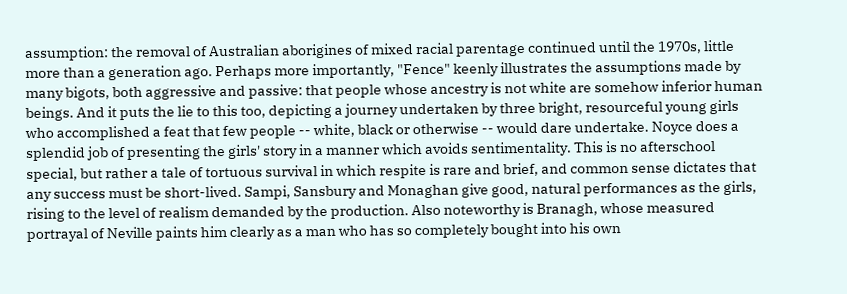assumption: the removal of Australian aborigines of mixed racial parentage continued until the 1970s, little more than a generation ago. Perhaps more importantly, "Fence" keenly illustrates the assumptions made by many bigots, both aggressive and passive: that people whose ancestry is not white are somehow inferior human beings. And it puts the lie to this too, depicting a journey undertaken by three bright, resourceful young girls who accomplished a feat that few people -- white, black or otherwise -- would dare undertake. Noyce does a splendid job of presenting the girls' story in a manner which avoids sentimentality. This is no afterschool special, but rather a tale of tortuous survival in which respite is rare and brief, and common sense dictates that any success must be short-lived. Sampi, Sansbury and Monaghan give good, natural performances as the girls, rising to the level of realism demanded by the production. Also noteworthy is Branagh, whose measured portrayal of Neville paints him clearly as a man who has so completely bought into his own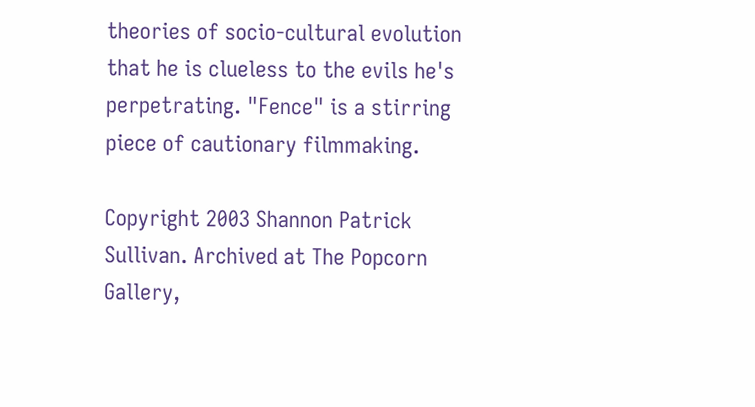theories of socio-cultural evolution that he is clueless to the evils he's perpetrating. "Fence" is a stirring piece of cautionary filmmaking.

Copyright 2003 Shannon Patrick Sullivan. Archived at The Popcorn Gallery,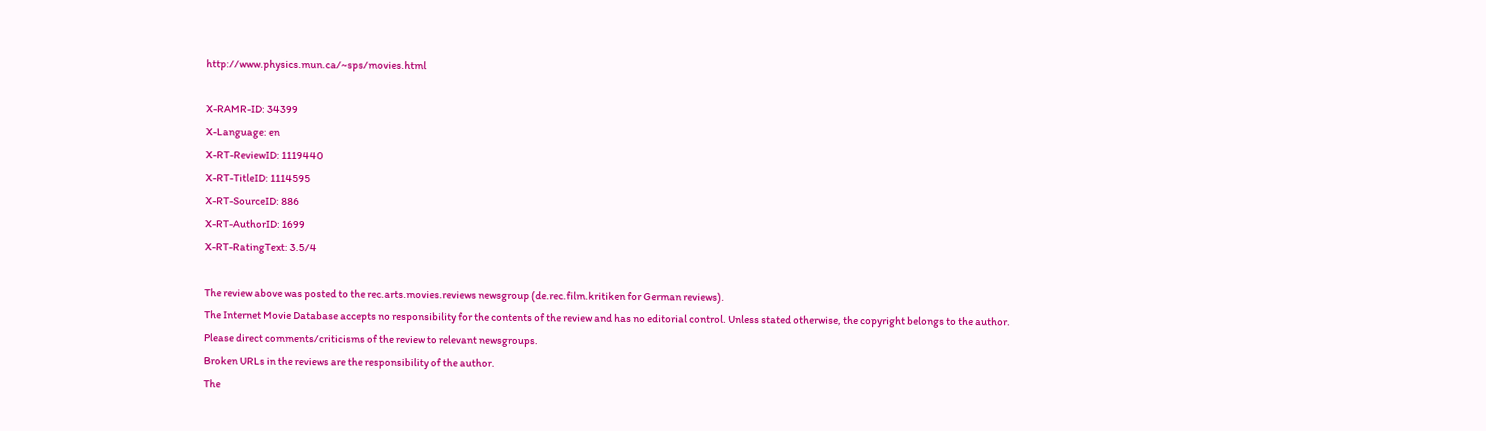http://www.physics.mun.ca/~sps/movies.html

X-RAMR-ID: 34399
X-Language: en
X-RT-ReviewID: 1119440
X-RT-TitleID: 1114595
X-RT-SourceID: 886
X-RT-AuthorID: 1699
X-RT-RatingText: 3.5/4

The review above was posted to the rec.arts.movies.reviews newsgroup (de.rec.film.kritiken for German reviews).
The Internet Movie Database accepts no responsibility for the contents of the review and has no editorial control. Unless stated otherwise, the copyright belongs to the author.
Please direct comments/criticisms of the review to relevant newsgroups.
Broken URLs in the reviews are the responsibility of the author.
The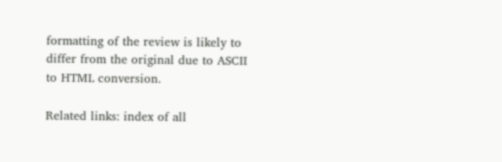formatting of the review is likely to differ from the original due to ASCII to HTML conversion.

Related links: index of all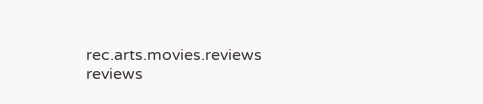rec.arts.movies.reviews reviews